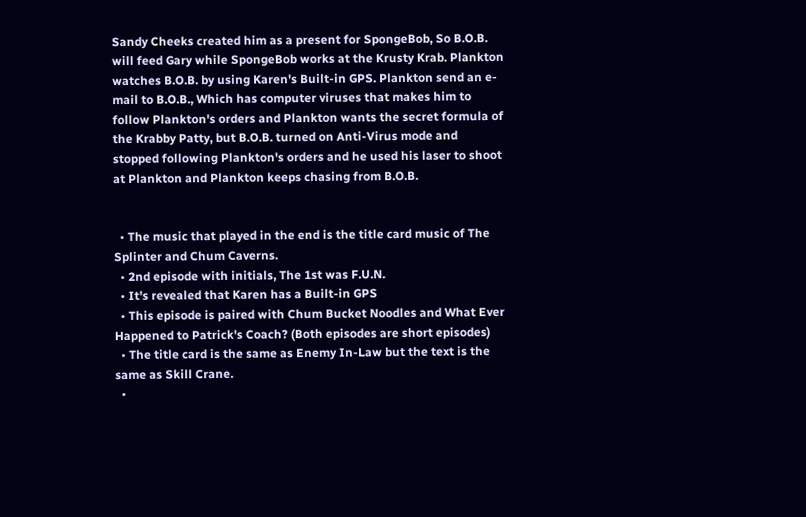Sandy Cheeks created him as a present for SpongeBob, So B.O.B. will feed Gary while SpongeBob works at the Krusty Krab. Plankton watches B.O.B. by using Karen's Built-in GPS. Plankton send an e-mail to B.O.B., Which has computer viruses that makes him to follow Plankton's orders and Plankton wants the secret formula of the Krabby Patty, but B.O.B. turned on Anti-Virus mode and stopped following Plankton's orders and he used his laser to shoot at Plankton and Plankton keeps chasing from B.O.B.


  • The music that played in the end is the title card music of The Splinter and Chum Caverns.
  • 2nd episode with initials, The 1st was F.U.N.
  • It's revealed that Karen has a Built-in GPS
  • This episode is paired with Chum Bucket Noodles and What Ever Happened to Patrick's Coach? (Both episodes are short episodes)
  • The title card is the same as Enemy In-Law but the text is the same as Skill Crane.
  •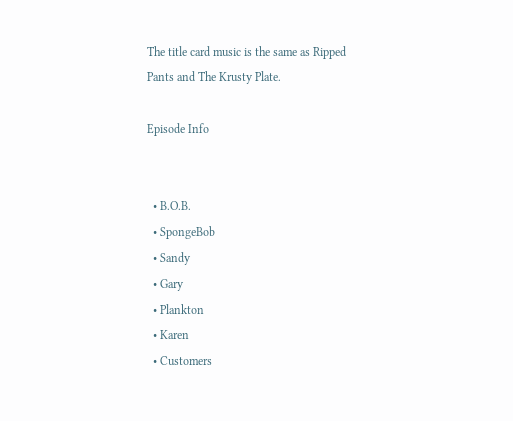The title card music is the same as Ripped Pants and The Krusty Plate.

Episode Info


  • B.O.B.
  • SpongeBob
  • Sandy
  • Gary
  • Plankton
  • Karen
  • Customers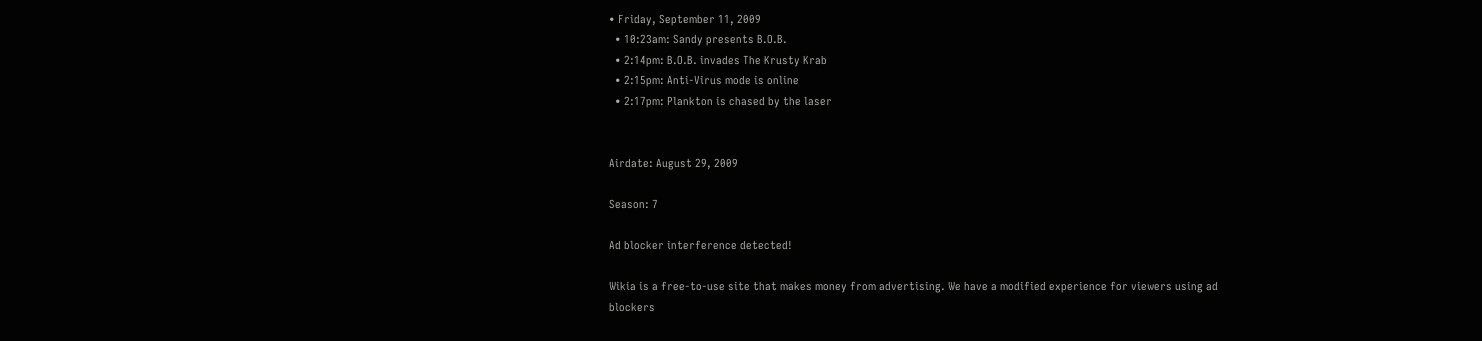• Friday, September 11, 2009
  • 10:23am: Sandy presents B.O.B.
  • 2:14pm: B.O.B. invades The Krusty Krab
  • 2:15pm: Anti-Virus mode is online
  • 2:17pm: Plankton is chased by the laser


Airdate: August 29, 2009

Season: 7

Ad blocker interference detected!

Wikia is a free-to-use site that makes money from advertising. We have a modified experience for viewers using ad blockers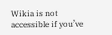Wikia is not accessible if you’ve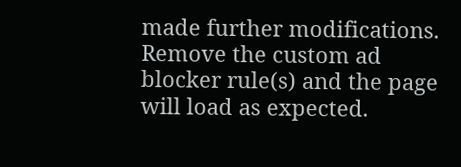made further modifications. Remove the custom ad blocker rule(s) and the page will load as expected.